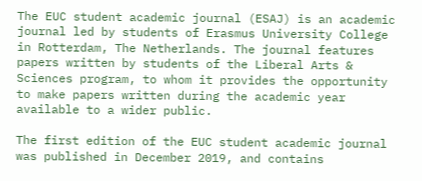The EUC student academic journal (ESAJ) is an academic journal led by students of Erasmus University College in Rotterdam, The Netherlands. The journal features papers written by students of the Liberal Arts & Sciences program, to whom it provides the opportunity to make papers written during the academic year available to a wider public.

The first edition of the EUC student academic journal was published in December 2019, and contains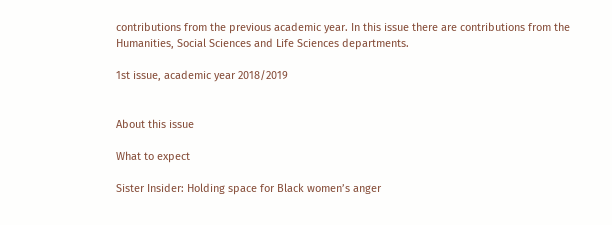contributions from the previous academic year. In this issue there are contributions from the Humanities, Social Sciences and Life Sciences departments.

1st issue, academic year 2018/2019


About this issue

What to expect

Sister Insider: Holding space for Black women’s anger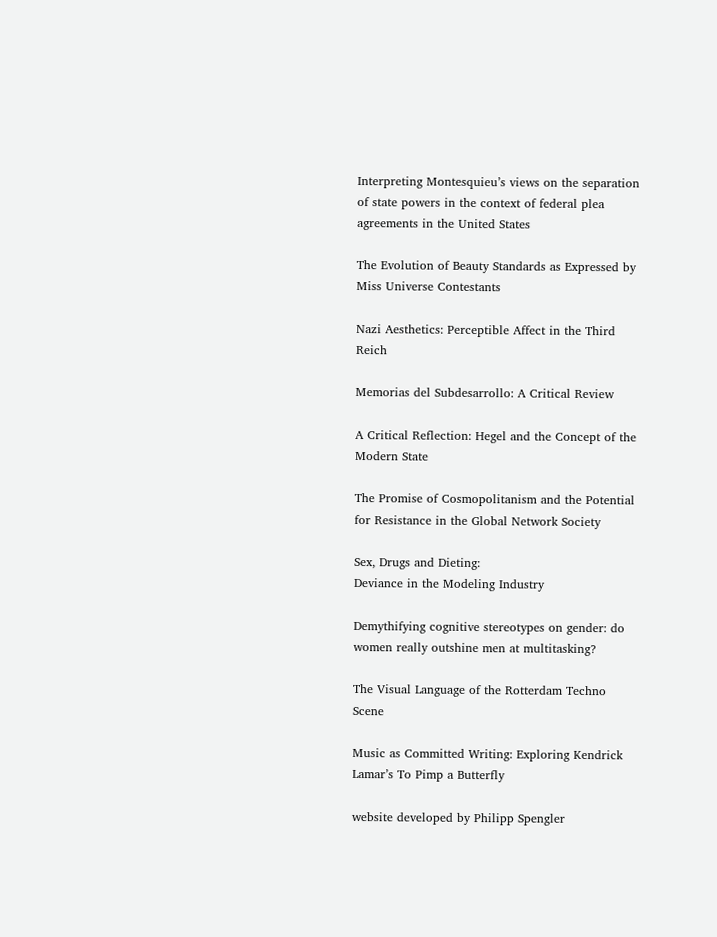Interpreting Montesquieu’s views on the separation of state powers in the context of federal plea agreements in the United States

The Evolution of Beauty Standards as Expressed by Miss Universe Contestants

Nazi Aesthetics: Perceptible Affect in the Third Reich

Memorias del Subdesarrollo: A Critical Review

A Critical Reflection: Hegel and the Concept of the Modern State

The Promise of Cosmopolitanism and the Potential for Resistance in the Global Network Society

Sex, Drugs and Dieting:
Deviance in the Modeling Industry

Demythifying cognitive stereotypes on gender: do women really outshine men at multitasking?

The Visual Language of the Rotterdam Techno Scene

Music as Committed Writing: Exploring Kendrick Lamar’s To Pimp a Butterfly

website developed by Philipp Spengler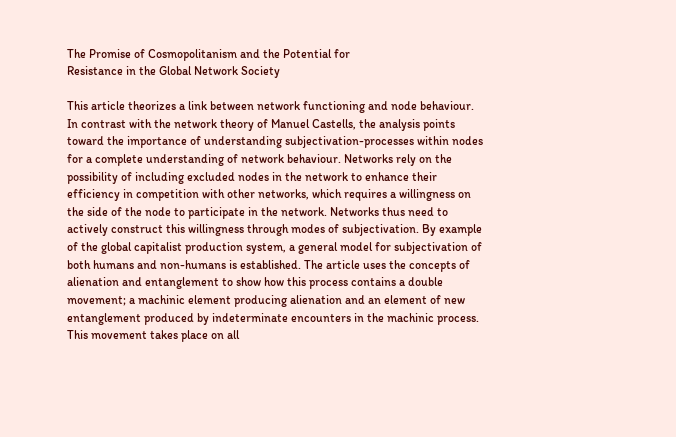The Promise of Cosmopolitanism and the Potential for
Resistance in the Global Network Society

This article theorizes a link between network functioning and node behaviour. In contrast with the network theory of Manuel Castells, the analysis points toward the importance of understanding subjectivation-processes within nodes for a complete understanding of network behaviour. Networks rely on the possibility of including excluded nodes in the network to enhance their efficiency in competition with other networks, which requires a willingness on the side of the node to participate in the network. Networks thus need to actively construct this willingness through modes of subjectivation. By example of the global capitalist production system, a general model for subjectivation of both humans and non-humans is established. The article uses the concepts of alienation and entanglement to show how this process contains a double movement; a machinic element producing alienation and an element of new entanglement produced by indeterminate encounters in the machinic process. This movement takes place on all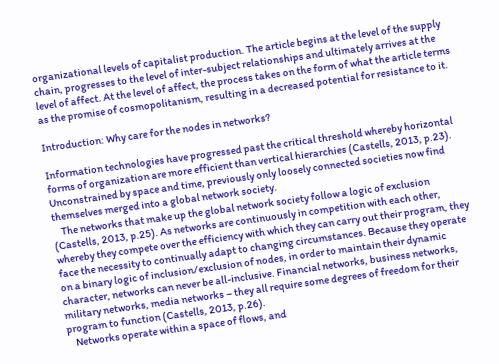organizational levels of capitalist production. The article begins at the level of the supply chain, progresses to the level of inter-subject relationships and ultimately arrives at the level of affect. At the level of affect, the process takes on the form of what the article terms as the promise of cosmopolitanism, resulting in a decreased potential for resistance to it.

Introduction: Why care for the nodes in networks?

Information technologies have progressed past the critical threshold whereby horizontal forms of organization are more efficient than vertical hierarchies (Castells, 2013, p.23). Unconstrained by space and time, previously only loosely connected societies now find themselves merged into a global network society.
    The networks that make up the global network society follow a logic of exclusion (Castells, 2013, p.25). As networks are continuously in competition with each other, whereby they compete over the efficiency with which they can carry out their program, they face the necessity to continually adapt to changing circumstances. Because they operate on a binary logic of inclusion/exclusion of nodes, in order to maintain their dynamic character, networks can never be all-inclusive. Financial networks, business networks, military networks, media networks – they all require some degrees of freedom for their program to function (Castells, 2013, p.26).
    Networks operate within a space of flows, and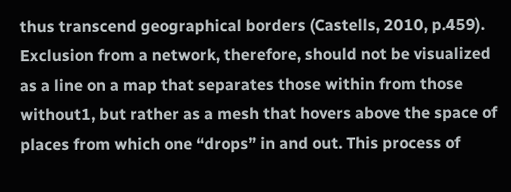thus transcend geographical borders (Castells, 2010, p.459). Exclusion from a network, therefore, should not be visualized as a line on a map that separates those within from those without1, but rather as a mesh that hovers above the space of places from which one “drops” in and out. This process of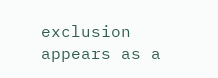exclusion appears as a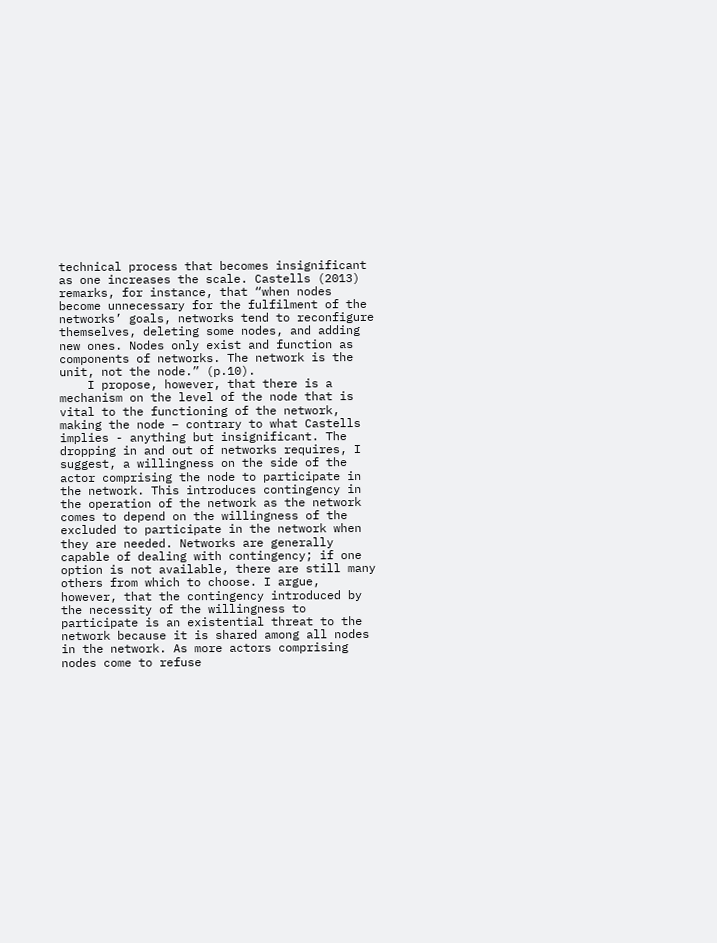technical process that becomes insignificant as one increases the scale. Castells (2013) remarks, for instance, that “when nodes become unnecessary for the fulfilment of the networks’ goals, networks tend to reconfigure themselves, deleting some nodes, and adding new ones. Nodes only exist and function as components of networks. The network is the unit, not the node.” (p.10).
    I propose, however, that there is a mechanism on the level of the node that is vital to the functioning of the network, making the node – contrary to what Castells implies - anything but insignificant. The dropping in and out of networks requires, I suggest, a willingness on the side of the actor comprising the node to participate in the network. This introduces contingency in the operation of the network as the network comes to depend on the willingness of the excluded to participate in the network when they are needed. Networks are generally capable of dealing with contingency; if one option is not available, there are still many others from which to choose. I argue, however, that the contingency introduced by the necessity of the willingness to participate is an existential threat to the network because it is shared among all nodes in the network. As more actors comprising nodes come to refuse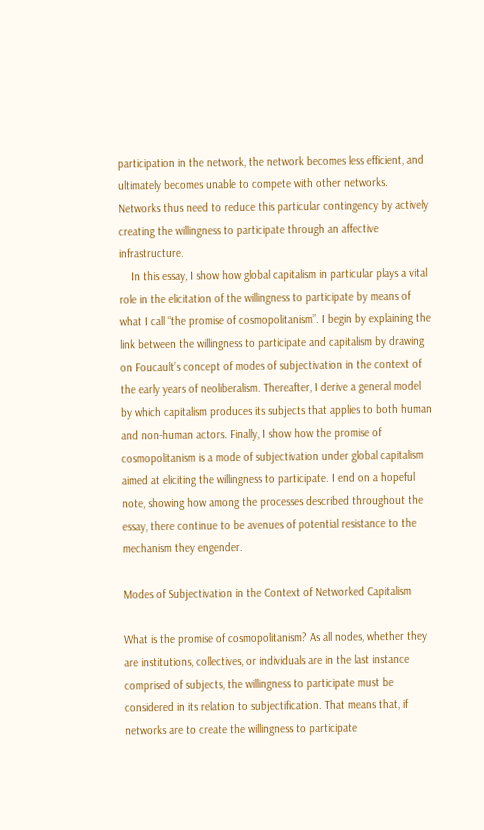participation in the network, the network becomes less efficient, and ultimately becomes unable to compete with other networks. Networks thus need to reduce this particular contingency by actively creating the willingness to participate through an affective infrastructure.
    In this essay, I show how global capitalism in particular plays a vital role in the elicitation of the willingness to participate by means of what I call “the promise of cosmopolitanism”. I begin by explaining the link between the willingness to participate and capitalism by drawing on Foucault’s concept of modes of subjectivation in the context of the early years of neoliberalism. Thereafter, I derive a general model by which capitalism produces its subjects that applies to both human and non-human actors. Finally, I show how the promise of cosmopolitanism is a mode of subjectivation under global capitalism aimed at eliciting the willingness to participate. I end on a hopeful note, showing how among the processes described throughout the essay, there continue to be avenues of potential resistance to the mechanism they engender.

Modes of Subjectivation in the Context of Networked Capitalism

What is the promise of cosmopolitanism? As all nodes, whether they are institutions, collectives, or individuals are in the last instance comprised of subjects, the willingness to participate must be considered in its relation to subjectification. That means that, if networks are to create the willingness to participate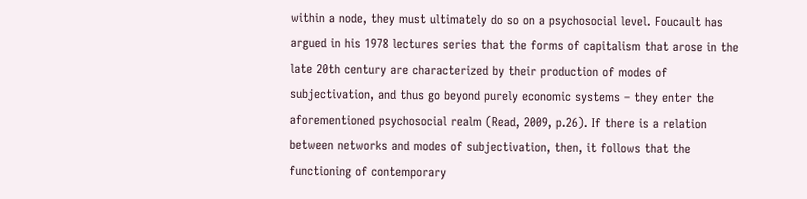within a node, they must ultimately do so on a psychosocial level. Foucault has argued in his 1978 lectures series that the forms of capitalism that arose in the late 20th century are characterized by their production of modes of subjectivation, and thus go beyond purely economic systems – they enter the aforementioned psychosocial realm (Read, 2009, p.26). If there is a relation between networks and modes of subjectivation, then, it follows that the functioning of contemporary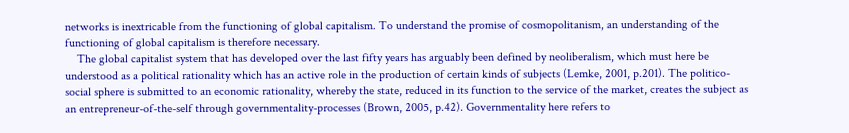networks is inextricable from the functioning of global capitalism. To understand the promise of cosmopolitanism, an understanding of the functioning of global capitalism is therefore necessary.
    The global capitalist system that has developed over the last fifty years has arguably been defined by neoliberalism, which must here be understood as a political rationality which has an active role in the production of certain kinds of subjects (Lemke, 2001, p.201). The politico-social sphere is submitted to an economic rationality, whereby the state, reduced in its function to the service of the market, creates the subject as an entrepreneur-of-the-self through governmentality-processes (Brown, 2005, p.42). Governmentality here refers to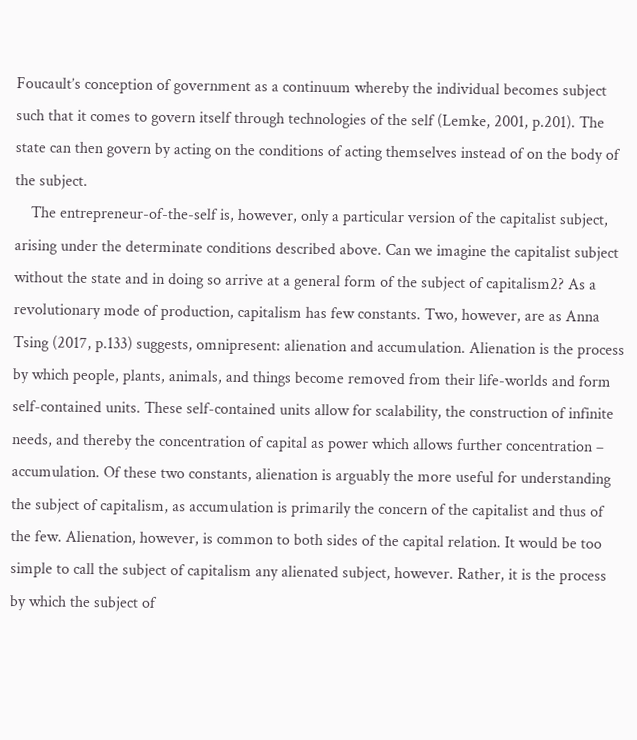Foucault’s conception of government as a continuum whereby the individual becomes subject such that it comes to govern itself through technologies of the self (Lemke, 2001, p.201). The state can then govern by acting on the conditions of acting themselves instead of on the body of the subject.
    The entrepreneur-of-the-self is, however, only a particular version of the capitalist subject, arising under the determinate conditions described above. Can we imagine the capitalist subject without the state and in doing so arrive at a general form of the subject of capitalism2? As a revolutionary mode of production, capitalism has few constants. Two, however, are as Anna Tsing (2017, p.133) suggests, omnipresent: alienation and accumulation. Alienation is the process by which people, plants, animals, and things become removed from their life-worlds and form self-contained units. These self-contained units allow for scalability, the construction of infinite needs, and thereby the concentration of capital as power which allows further concentration – accumulation. Of these two constants, alienation is arguably the more useful for understanding the subject of capitalism, as accumulation is primarily the concern of the capitalist and thus of the few. Alienation, however, is common to both sides of the capital relation. It would be too simple to call the subject of capitalism any alienated subject, however. Rather, it is the process by which the subject of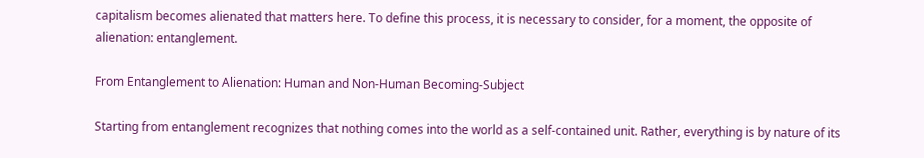capitalism becomes alienated that matters here. To define this process, it is necessary to consider, for a moment, the opposite of alienation: entanglement.

From Entanglement to Alienation: Human and Non-Human Becoming-Subject

Starting from entanglement recognizes that nothing comes into the world as a self-contained unit. Rather, everything is by nature of its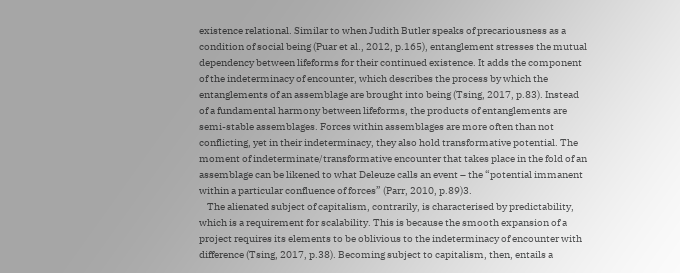existence relational. Similar to when Judith Butler speaks of precariousness as a condition of social being (Puar et al., 2012, p.165), entanglement stresses the mutual dependency between lifeforms for their continued existence. It adds the component of the indeterminacy of encounter, which describes the process by which the entanglements of an assemblage are brought into being (Tsing, 2017, p.83). Instead of a fundamental harmony between lifeforms, the products of entanglements are semi-stable assemblages. Forces within assemblages are more often than not conflicting, yet in their indeterminacy, they also hold transformative potential. The moment of indeterminate/transformative encounter that takes place in the fold of an assemblage can be likened to what Deleuze calls an event – the “potential immanent within a particular confluence of forces” (Parr, 2010, p.89)3.
    The alienated subject of capitalism, contrarily, is characterised by predictability, which is a requirement for scalability. This is because the smooth expansion of a project requires its elements to be oblivious to the indeterminacy of encounter with difference (Tsing, 2017, p.38). Becoming subject to capitalism, then, entails a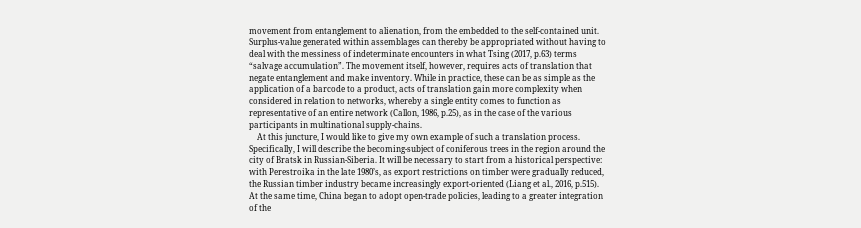movement from entanglement to alienation, from the embedded to the self-contained unit. Surplus-value generated within assemblages can thereby be appropriated without having to deal with the messiness of indeterminate encounters in what Tsing (2017, p.63) terms “salvage accumulation”. The movement itself, however, requires acts of translation that negate entanglement and make inventory. While in practice, these can be as simple as the application of a barcode to a product, acts of translation gain more complexity when considered in relation to networks, whereby a single entity comes to function as representative of an entire network (Callon, 1986, p.25), as in the case of the various participants in multinational supply-chains.
    At this juncture, I would like to give my own example of such a translation process. Specifically, I will describe the becoming-subject of coniferous trees in the region around the city of Bratsk in Russian-Siberia. It will be necessary to start from a historical perspective: with Perestroika in the late 1980’s, as export restrictions on timber were gradually reduced, the Russian timber industry became increasingly export-oriented (Liang et al., 2016, p.515). At the same time, China began to adopt open-trade policies, leading to a greater integration of the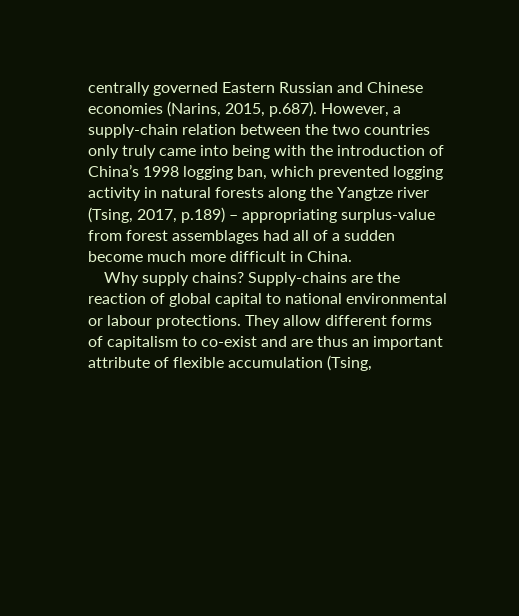centrally governed Eastern Russian and Chinese economies (Narins, 2015, p.687). However, a supply-chain relation between the two countries only truly came into being with the introduction of China’s 1998 logging ban, which prevented logging activity in natural forests along the Yangtze river (Tsing, 2017, p.189) – appropriating surplus-value from forest assemblages had all of a sudden become much more difficult in China.
    Why supply chains? Supply-chains are the reaction of global capital to national environmental or labour protections. They allow different forms of capitalism to co-exist and are thus an important attribute of flexible accumulation (Tsing,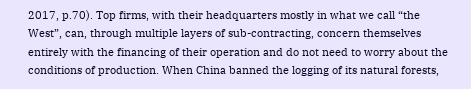2017, p.70). Top firms, with their headquarters mostly in what we call “the West”, can, through multiple layers of sub-contracting, concern themselves entirely with the financing of their operation and do not need to worry about the conditions of production. When China banned the logging of its natural forests,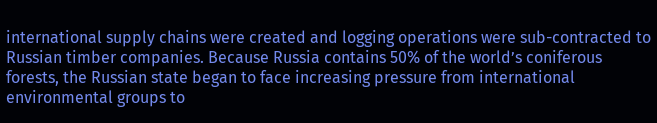international supply chains were created and logging operations were sub-contracted to Russian timber companies. Because Russia contains 50% of the world’s coniferous forests, the Russian state began to face increasing pressure from international environmental groups to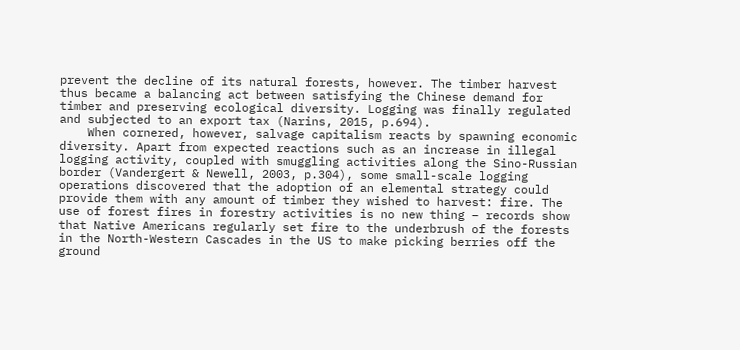prevent the decline of its natural forests, however. The timber harvest thus became a balancing act between satisfying the Chinese demand for timber and preserving ecological diversity. Logging was finally regulated and subjected to an export tax (Narins, 2015, p.694).
    When cornered, however, salvage capitalism reacts by spawning economic diversity. Apart from expected reactions such as an increase in illegal logging activity, coupled with smuggling activities along the Sino-Russian border (Vandergert & Newell, 2003, p.304), some small-scale logging operations discovered that the adoption of an elemental strategy could provide them with any amount of timber they wished to harvest: fire. The use of forest fires in forestry activities is no new thing – records show that Native Americans regularly set fire to the underbrush of the forests in the North-Western Cascades in the US to make picking berries off the ground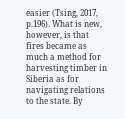easier (Tsing, 2017, p.196). What is new, however, is that fires became as much a method for harvesting timber in Siberia as for navigating relations to the state. By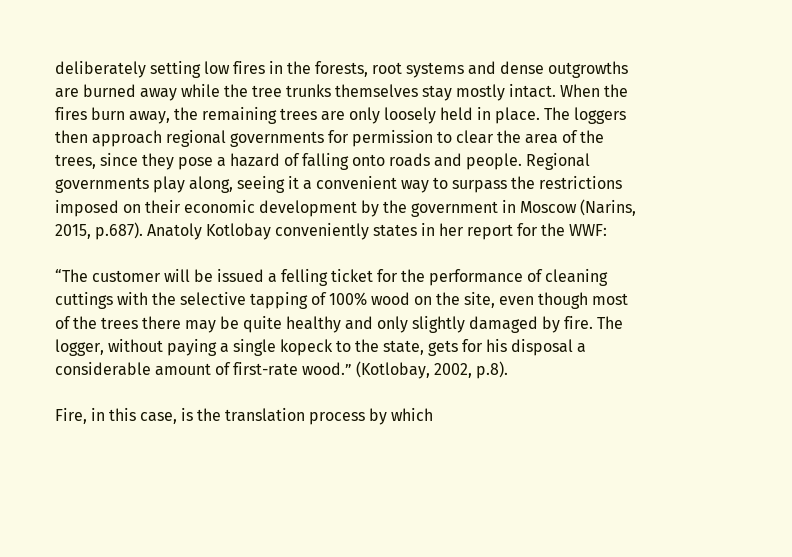deliberately setting low fires in the forests, root systems and dense outgrowths are burned away while the tree trunks themselves stay mostly intact. When the fires burn away, the remaining trees are only loosely held in place. The loggers then approach regional governments for permission to clear the area of the trees, since they pose a hazard of falling onto roads and people. Regional governments play along, seeing it a convenient way to surpass the restrictions imposed on their economic development by the government in Moscow (Narins, 2015, p.687). Anatoly Kotlobay conveniently states in her report for the WWF:

“The customer will be issued a felling ticket for the performance of cleaning cuttings with the selective tapping of 100% wood on the site, even though most of the trees there may be quite healthy and only slightly damaged by fire. The logger, without paying a single kopeck to the state, gets for his disposal a considerable amount of first-rate wood.” (Kotlobay, 2002, p.8).

Fire, in this case, is the translation process by which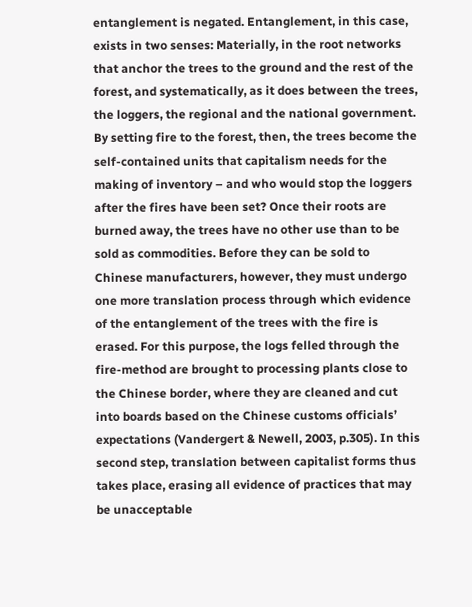entanglement is negated. Entanglement, in this case, exists in two senses: Materially, in the root networks that anchor the trees to the ground and the rest of the forest, and systematically, as it does between the trees, the loggers, the regional and the national government. By setting fire to the forest, then, the trees become the self-contained units that capitalism needs for the making of inventory – and who would stop the loggers after the fires have been set? Once their roots are burned away, the trees have no other use than to be sold as commodities. Before they can be sold to Chinese manufacturers, however, they must undergo one more translation process through which evidence of the entanglement of the trees with the fire is erased. For this purpose, the logs felled through the fire-method are brought to processing plants close to the Chinese border, where they are cleaned and cut into boards based on the Chinese customs officials’ expectations (Vandergert & Newell, 2003, p.305). In this second step, translation between capitalist forms thus takes place, erasing all evidence of practices that may be unacceptable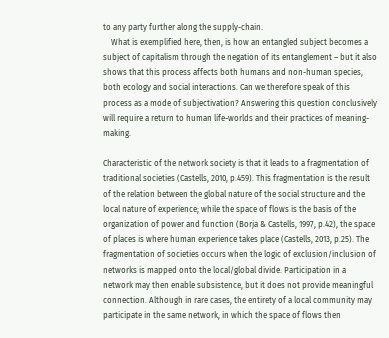to any party further along the supply-chain.
    What is exemplified here, then, is how an entangled subject becomes a subject of capitalism through the negation of its entanglement – but it also shows that this process affects both humans and non-human species, both ecology and social interactions. Can we therefore speak of this process as a mode of subjectivation? Answering this question conclusively will require a return to human life-worlds and their practices of meaning-making.

Characteristic of the network society is that it leads to a fragmentation of traditional societies (Castells, 2010, p.459). This fragmentation is the result of the relation between the global nature of the social structure and the local nature of experience; while the space of flows is the basis of the organization of power and function (Borja & Castells, 1997, p.42), the space of places is where human experience takes place (Castells, 2013, p.25). The fragmentation of societies occurs when the logic of exclusion/inclusion of networks is mapped onto the local/global divide. Participation in a network may then enable subsistence, but it does not provide meaningful connection. Although in rare cases, the entirety of a local community may participate in the same network, in which the space of flows then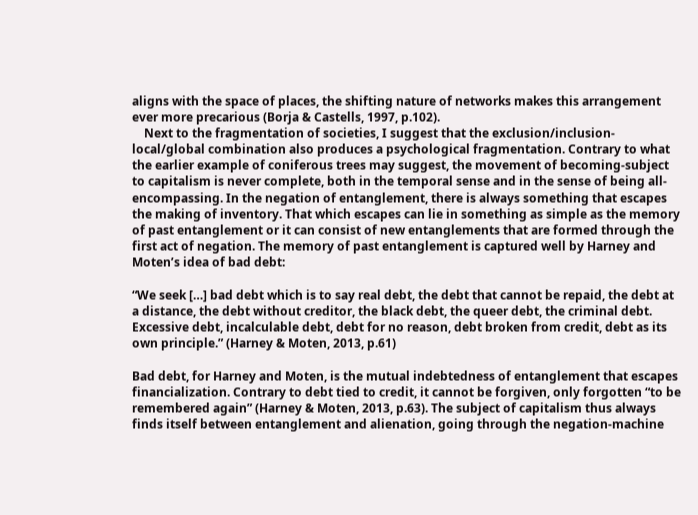aligns with the space of places, the shifting nature of networks makes this arrangement ever more precarious (Borja & Castells, 1997, p.102).
    Next to the fragmentation of societies, I suggest that the exclusion/inclusion-local/global combination also produces a psychological fragmentation. Contrary to what the earlier example of coniferous trees may suggest, the movement of becoming-subject to capitalism is never complete, both in the temporal sense and in the sense of being all-encompassing. In the negation of entanglement, there is always something that escapes the making of inventory. That which escapes can lie in something as simple as the memory of past entanglement or it can consist of new entanglements that are formed through the first act of negation. The memory of past entanglement is captured well by Harney and Moten’s idea of bad debt:

“We seek […] bad debt which is to say real debt, the debt that cannot be repaid, the debt at a distance, the debt without creditor, the black debt, the queer debt, the criminal debt. Excessive debt, incalculable debt, debt for no reason, debt broken from credit, debt as its own principle.” (Harney & Moten, 2013, p.61)

Bad debt, for Harney and Moten, is the mutual indebtedness of entanglement that escapes financialization. Contrary to debt tied to credit, it cannot be forgiven, only forgotten “to be remembered again” (Harney & Moten, 2013, p.63). The subject of capitalism thus always finds itself between entanglement and alienation, going through the negation-machine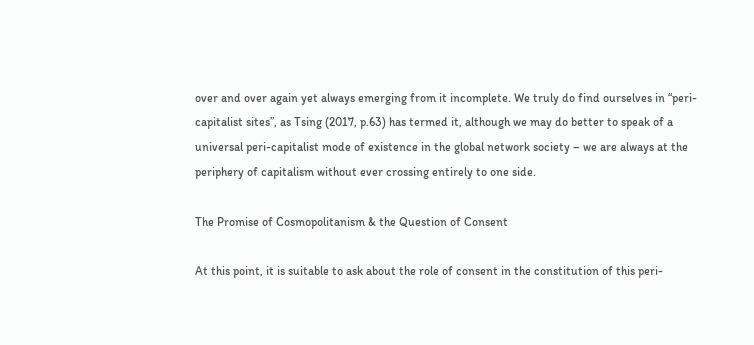over and over again yet always emerging from it incomplete. We truly do find ourselves in “peri-capitalist sites”, as Tsing (2017, p.63) has termed it, although we may do better to speak of a universal peri-capitalist mode of existence in the global network society – we are always at the periphery of capitalism without ever crossing entirely to one side.

The Promise of Cosmopolitanism & the Question of Consent

At this point, it is suitable to ask about the role of consent in the constitution of this peri-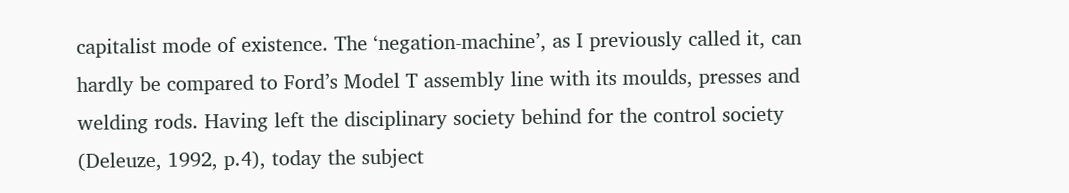capitalist mode of existence. The ‘negation-machine’, as I previously called it, can hardly be compared to Ford’s Model T assembly line with its moulds, presses and welding rods. Having left the disciplinary society behind for the control society (Deleuze, 1992, p.4), today the subject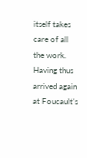itself takes care of all the work. Having thus arrived again at Foucault’s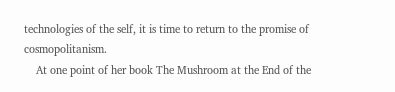technologies of the self, it is time to return to the promise of cosmopolitanism.
    At one point of her book The Mushroom at the End of the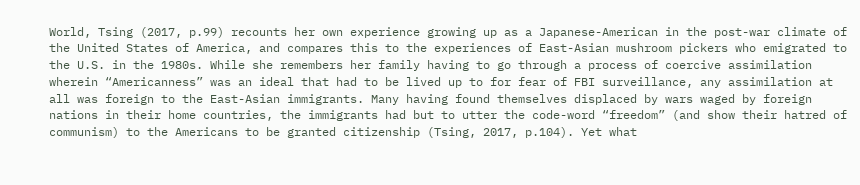World, Tsing (2017, p.99) recounts her own experience growing up as a Japanese-American in the post-war climate of the United States of America, and compares this to the experiences of East-Asian mushroom pickers who emigrated to the U.S. in the 1980s. While she remembers her family having to go through a process of coercive assimilation wherein “Americanness” was an ideal that had to be lived up to for fear of FBI surveillance, any assimilation at all was foreign to the East-Asian immigrants. Many having found themselves displaced by wars waged by foreign nations in their home countries, the immigrants had but to utter the code-word “freedom” (and show their hatred of communism) to the Americans to be granted citizenship (Tsing, 2017, p.104). Yet what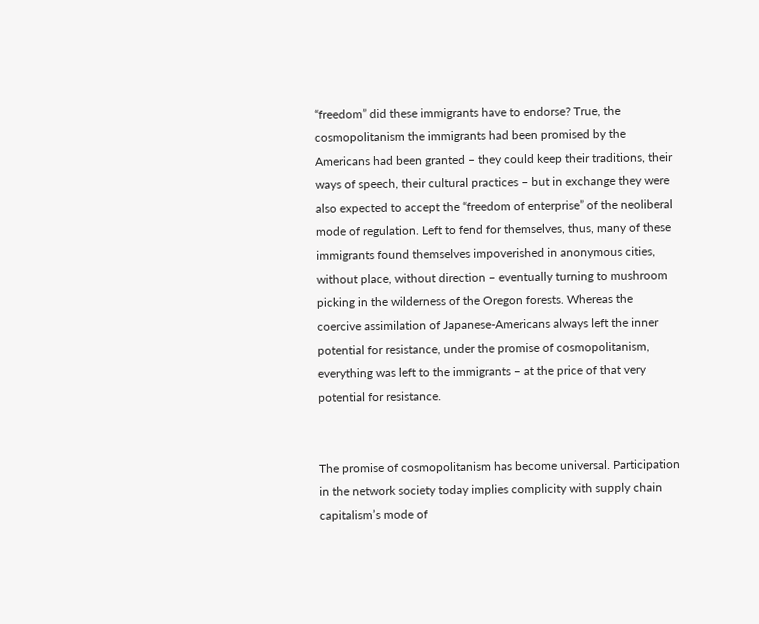“freedom” did these immigrants have to endorse? True, the cosmopolitanism the immigrants had been promised by the Americans had been granted – they could keep their traditions, their ways of speech, their cultural practices – but in exchange they were also expected to accept the “freedom of enterprise” of the neoliberal mode of regulation. Left to fend for themselves, thus, many of these immigrants found themselves impoverished in anonymous cities, without place, without direction – eventually turning to mushroom picking in the wilderness of the Oregon forests. Whereas the coercive assimilation of Japanese-Americans always left the inner potential for resistance, under the promise of cosmopolitanism, everything was left to the immigrants – at the price of that very potential for resistance.


The promise of cosmopolitanism has become universal. Participation in the network society today implies complicity with supply chain capitalism’s mode of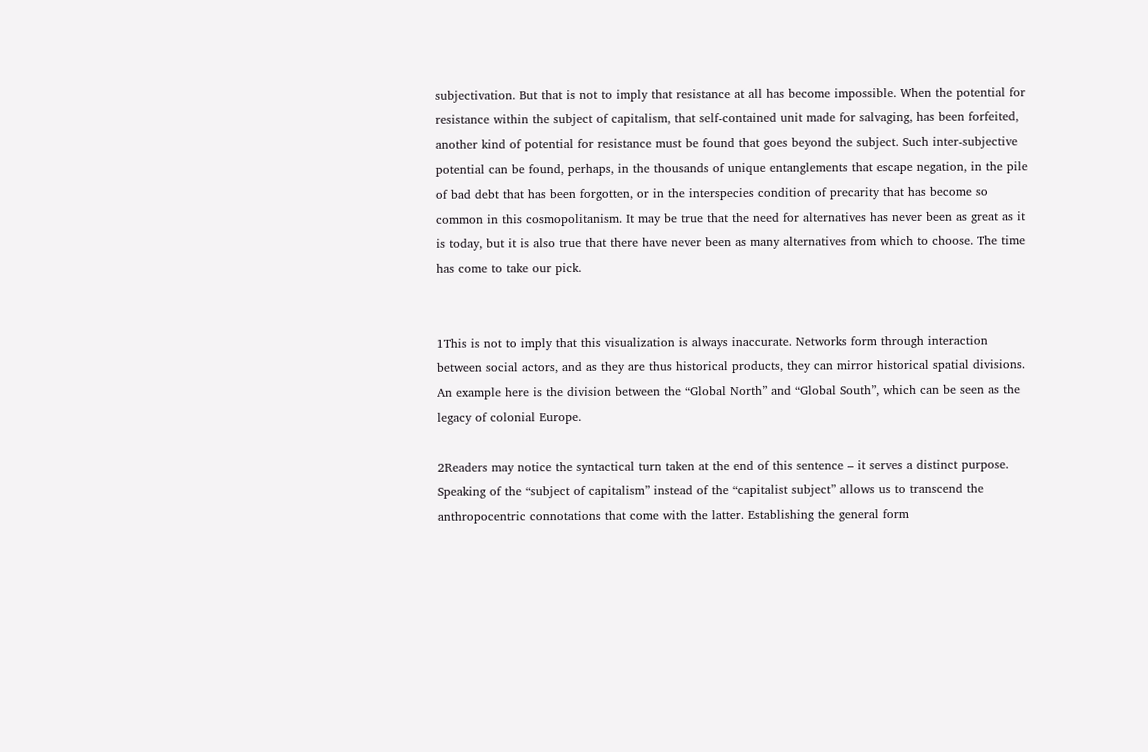subjectivation. But that is not to imply that resistance at all has become impossible. When the potential for resistance within the subject of capitalism, that self-contained unit made for salvaging, has been forfeited, another kind of potential for resistance must be found that goes beyond the subject. Such inter-subjective potential can be found, perhaps, in the thousands of unique entanglements that escape negation, in the pile of bad debt that has been forgotten, or in the interspecies condition of precarity that has become so common in this cosmopolitanism. It may be true that the need for alternatives has never been as great as it is today, but it is also true that there have never been as many alternatives from which to choose. The time has come to take our pick.


1This is not to imply that this visualization is always inaccurate. Networks form through interaction between social actors, and as they are thus historical products, they can mirror historical spatial divisions. An example here is the division between the “Global North” and “Global South”, which can be seen as the legacy of colonial Europe.

2Readers may notice the syntactical turn taken at the end of this sentence – it serves a distinct purpose. Speaking of the “subject of capitalism” instead of the “capitalist subject” allows us to transcend the anthropocentric connotations that come with the latter. Establishing the general form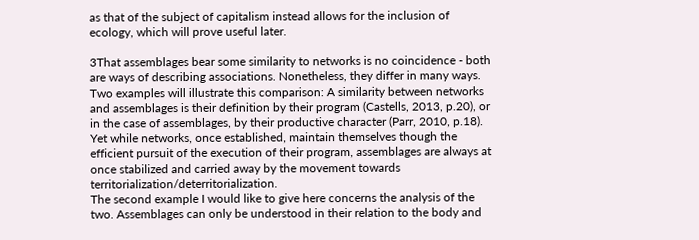as that of the subject of capitalism instead allows for the inclusion of ecology, which will prove useful later.

3That assemblages bear some similarity to networks is no coincidence - both are ways of describing associations. Nonetheless, they differ in many ways. Two examples will illustrate this comparison: A similarity between networks and assemblages is their definition by their program (Castells, 2013, p.20), or in the case of assemblages, by their productive character (Parr, 2010, p.18). Yet while networks, once established, maintain themselves though the efficient pursuit of the execution of their program, assemblages are always at once stabilized and carried away by the movement towards territorialization/deterritorialization.
The second example I would like to give here concerns the analysis of the two. Assemblages can only be understood in their relation to the body and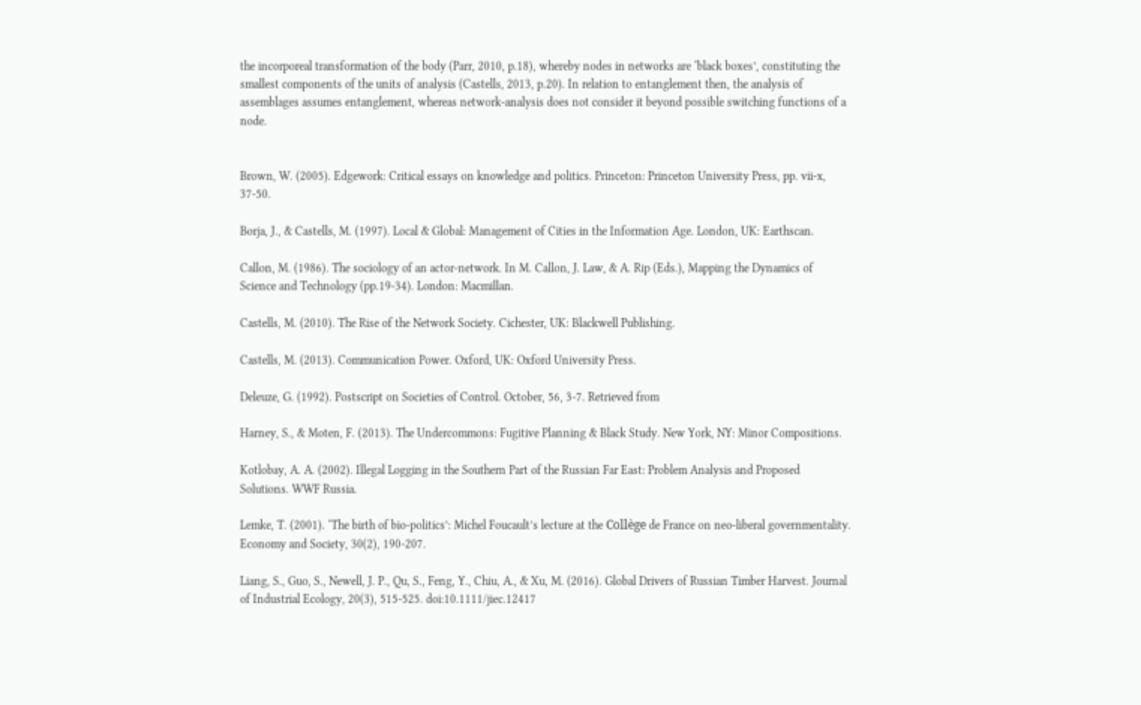the incorporeal transformation of the body (Parr, 2010, p.18), whereby nodes in networks are ‘black boxes’, constituting the smallest components of the units of analysis (Castells, 2013, p.20). In relation to entanglement then, the analysis of assemblages assumes entanglement, whereas network-analysis does not consider it beyond possible switching functions of a node.


Brown, W. (2005). Edgework: Critical essays on knowledge and politics. Princeton: Princeton University Press, pp. vii-x, 37-50.

Borja, J., & Castells, M. (1997). Local & Global: Management of Cities in the Information Age. London, UK: Earthscan.

Callon, M. (1986). The sociology of an actor-network. In M. Callon, J. Law, & A. Rip (Eds.), Mapping the Dynamics of Science and Technology (pp.19-34). London: Macmillan.

Castells, M. (2010). The Rise of the Network Society. Cichester, UK: Blackwell Publishing.

Castells, M. (2013). Communication Power. Oxford, UK: Oxford University Press.

Deleuze, G. (1992). Postscript on Societies of Control. October, 56, 3-7. Retrieved from

Harney, S., & Moten, F. (2013). The Undercommons: Fugitive Planning & Black Study. New York, NY: Minor Compositions.

Kotlobay, A. A. (2002). Illegal Logging in the Southern Part of the Russian Far East: Problem Analysis and Proposed Solutions. WWF Russia.

Lemke, T. (2001). ‘The birth of bio-politics’: Michel Foucault’s lecture at the Collège de France on neo-liberal governmentality. Economy and Society, 30(2), 190-207.

Liang, S., Guo, S., Newell, J. P., Qu, S., Feng, Y., Chiu, A., & Xu, M. (2016). Global Drivers of Russian Timber Harvest. Journal of Industrial Ecology, 20(3), 515-525. doi:10.1111/jiec.12417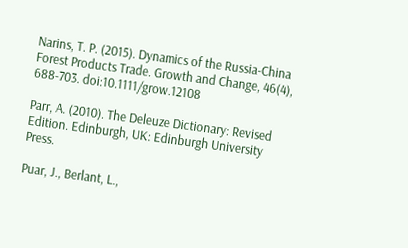Narins, T. P. (2015). Dynamics of the Russia-China Forest Products Trade. Growth and Change, 46(4), 688-703. doi:10.1111/grow.12108

Parr, A. (2010). The Deleuze Dictionary: Revised Edition. Edinburgh, UK: Edinburgh University Press.

Puar, J., Berlant, L.,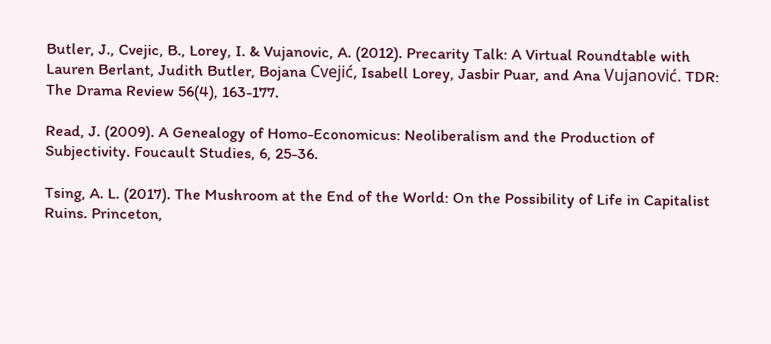Butler, J., Cvejic, B., Lorey, I. & Vujanovic, A. (2012). Precarity Talk: A Virtual Roundtable with Lauren Berlant, Judith Butler, Bojana Cvejić, Isabell Lorey, Jasbir Puar, and Ana Vujanović. TDR: The Drama Review 56(4), 163-177.

Read, J. (2009). A Genealogy of Homo-Economicus: Neoliberalism and the Production of Subjectivity. Foucault Studies, 6, 25-36.

Tsing, A. L. (2017). The Mushroom at the End of the World: On the Possibility of Life in Capitalist Ruins. Princeton,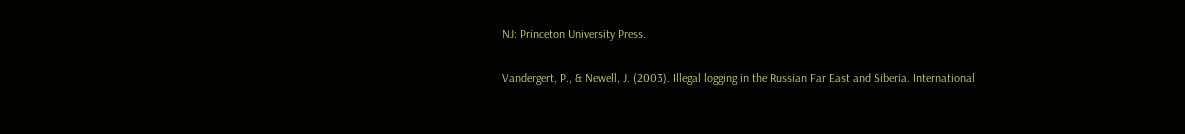NJ: Princeton University Press.

Vandergert, P., & Newell, J. (2003). Illegal logging in the Russian Far East and Siberia. International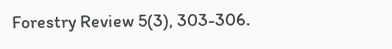Forestry Review 5(3), 303-306.